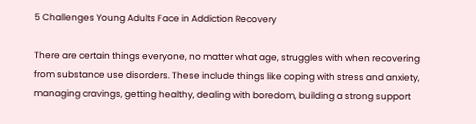5 Challenges Young Adults Face in Addiction Recovery

There are certain things everyone, no matter what age, struggles with when recovering from substance use disorders. These include things like coping with stress and anxiety, managing cravings, getting healthy, dealing with boredom, building a strong support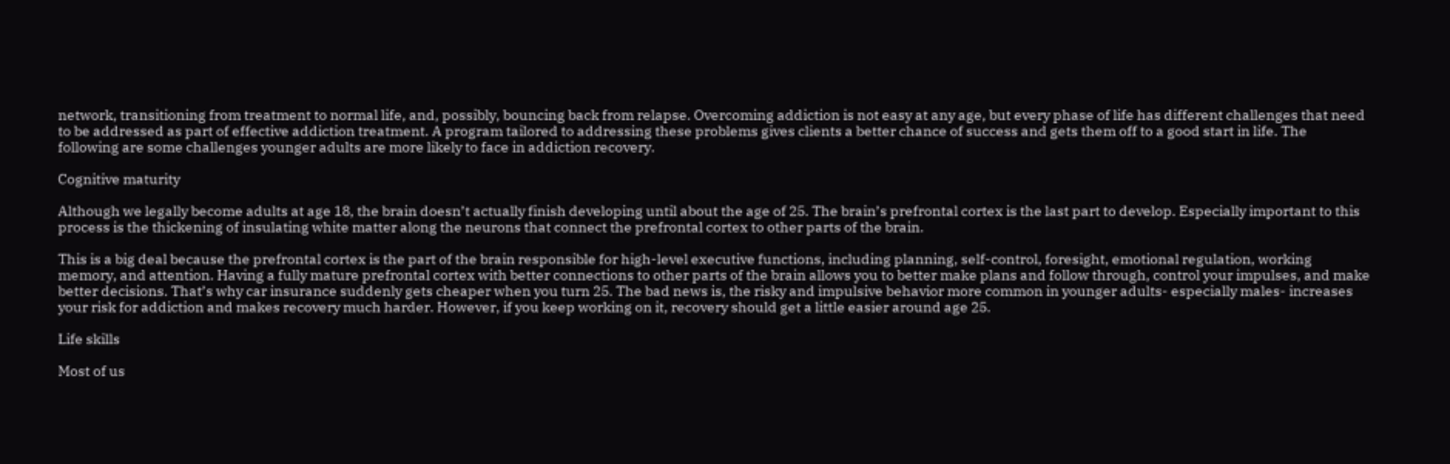network, transitioning from treatment to normal life, and, possibly, bouncing back from relapse. Overcoming addiction is not easy at any age, but every phase of life has different challenges that need to be addressed as part of effective addiction treatment. A program tailored to addressing these problems gives clients a better chance of success and gets them off to a good start in life. The following are some challenges younger adults are more likely to face in addiction recovery.

Cognitive maturity

Although we legally become adults at age 18, the brain doesn’t actually finish developing until about the age of 25. The brain’s prefrontal cortex is the last part to develop. Especially important to this process is the thickening of insulating white matter along the neurons that connect the prefrontal cortex to other parts of the brain.

This is a big deal because the prefrontal cortex is the part of the brain responsible for high-level executive functions, including planning, self-control, foresight, emotional regulation, working memory, and attention. Having a fully mature prefrontal cortex with better connections to other parts of the brain allows you to better make plans and follow through, control your impulses, and make better decisions. That’s why car insurance suddenly gets cheaper when you turn 25. The bad news is, the risky and impulsive behavior more common in younger adults- especially males- increases your risk for addiction and makes recovery much harder. However, if you keep working on it, recovery should get a little easier around age 25.

Life skills

Most of us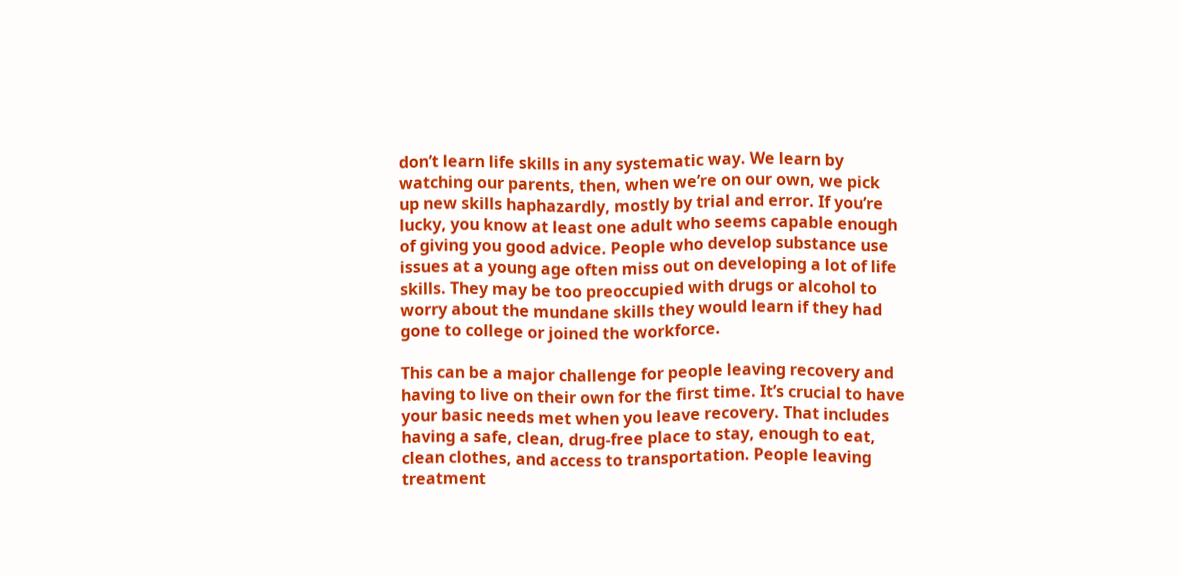don’t learn life skills in any systematic way. We learn by watching our parents, then, when we’re on our own, we pick up new skills haphazardly, mostly by trial and error. If you’re lucky, you know at least one adult who seems capable enough of giving you good advice. People who develop substance use issues at a young age often miss out on developing a lot of life skills. They may be too preoccupied with drugs or alcohol to worry about the mundane skills they would learn if they had gone to college or joined the workforce.

This can be a major challenge for people leaving recovery and having to live on their own for the first time. It’s crucial to have your basic needs met when you leave recovery. That includes having a safe, clean, drug-free place to stay, enough to eat, clean clothes, and access to transportation. People leaving treatment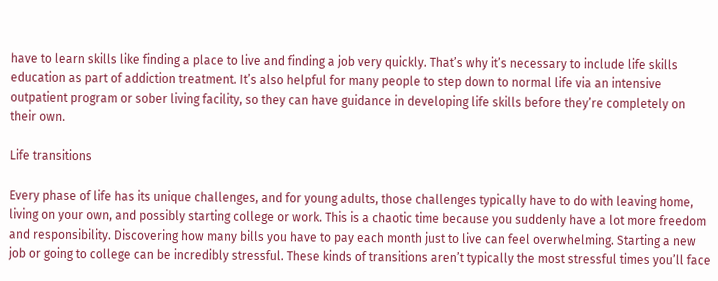have to learn skills like finding a place to live and finding a job very quickly. That’s why it’s necessary to include life skills education as part of addiction treatment. It’s also helpful for many people to step down to normal life via an intensive outpatient program or sober living facility, so they can have guidance in developing life skills before they’re completely on their own.

Life transitions

Every phase of life has its unique challenges, and for young adults, those challenges typically have to do with leaving home, living on your own, and possibly starting college or work. This is a chaotic time because you suddenly have a lot more freedom and responsibility. Discovering how many bills you have to pay each month just to live can feel overwhelming. Starting a new job or going to college can be incredibly stressful. These kinds of transitions aren’t typically the most stressful times you’ll face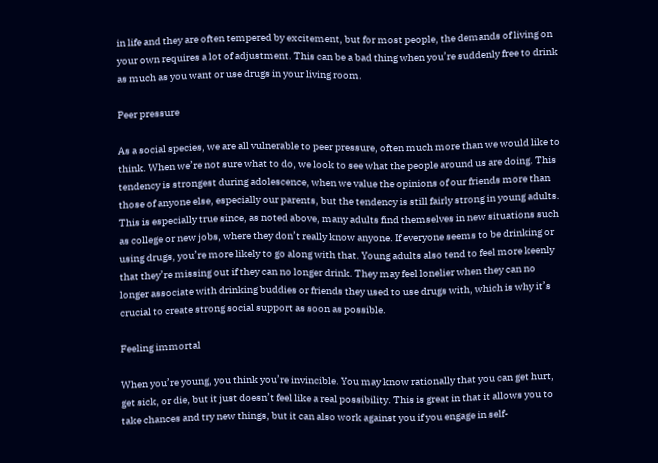in life and they are often tempered by excitement, but for most people, the demands of living on your own requires a lot of adjustment. This can be a bad thing when you’re suddenly free to drink as much as you want or use drugs in your living room.

Peer pressure

As a social species, we are all vulnerable to peer pressure, often much more than we would like to think. When we’re not sure what to do, we look to see what the people around us are doing. This tendency is strongest during adolescence, when we value the opinions of our friends more than those of anyone else, especially our parents, but the tendency is still fairly strong in young adults. This is especially true since, as noted above, many adults find themselves in new situations such as college or new jobs, where they don’t really know anyone. If everyone seems to be drinking or using drugs, you’re more likely to go along with that. Young adults also tend to feel more keenly that they’re missing out if they can no longer drink. They may feel lonelier when they can no longer associate with drinking buddies or friends they used to use drugs with, which is why it’s crucial to create strong social support as soon as possible.

Feeling immortal

When you’re young, you think you’re invincible. You may know rationally that you can get hurt, get sick, or die, but it just doesn’t feel like a real possibility. This is great in that it allows you to take chances and try new things, but it can also work against you if you engage in self-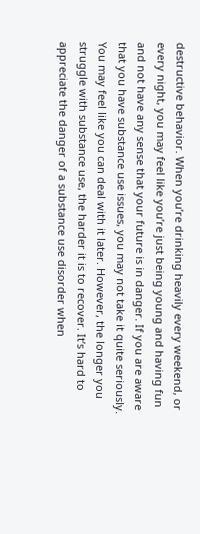destructive behavior. When you’re drinking heavily every weekend, or every night, you may feel like you’re just being young and having fun and not have any sense that your future is in danger. If you are aware that you have substance use issues, you may not take it quite seriously. You may feel like you can deal with it later. However, the longer you struggle with substance use, the harder it is to recover. It’s hard to appreciate the danger of a substance use disorder when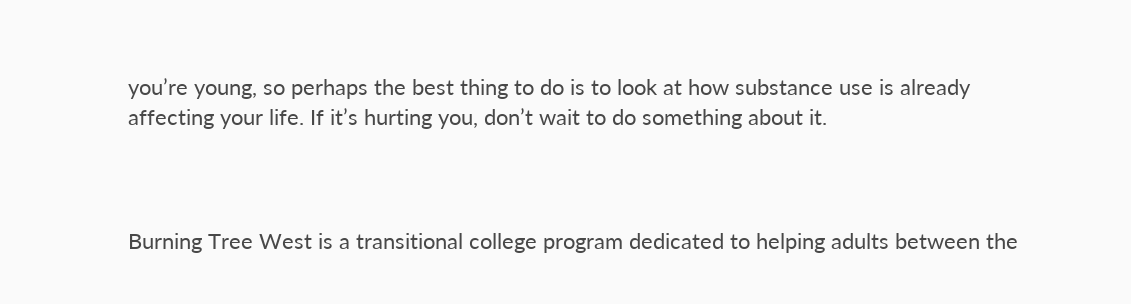you’re young, so perhaps the best thing to do is to look at how substance use is already affecting your life. If it’s hurting you, don’t wait to do something about it.



Burning Tree West is a transitional college program dedicated to helping adults between the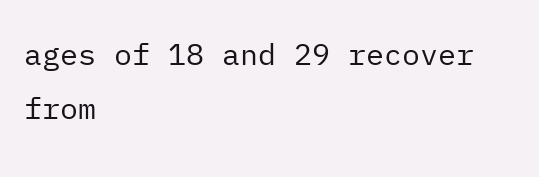ages of 18 and 29 recover from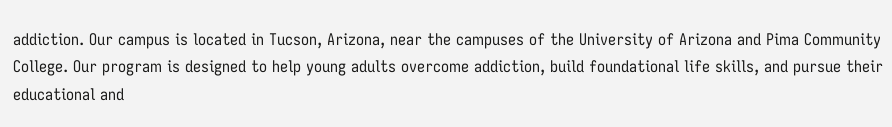addiction. Our campus is located in Tucson, Arizona, near the campuses of the University of Arizona and Pima Community College. Our program is designed to help young adults overcome addiction, build foundational life skills, and pursue their educational and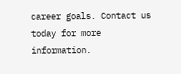career goals. Contact us today for more information.